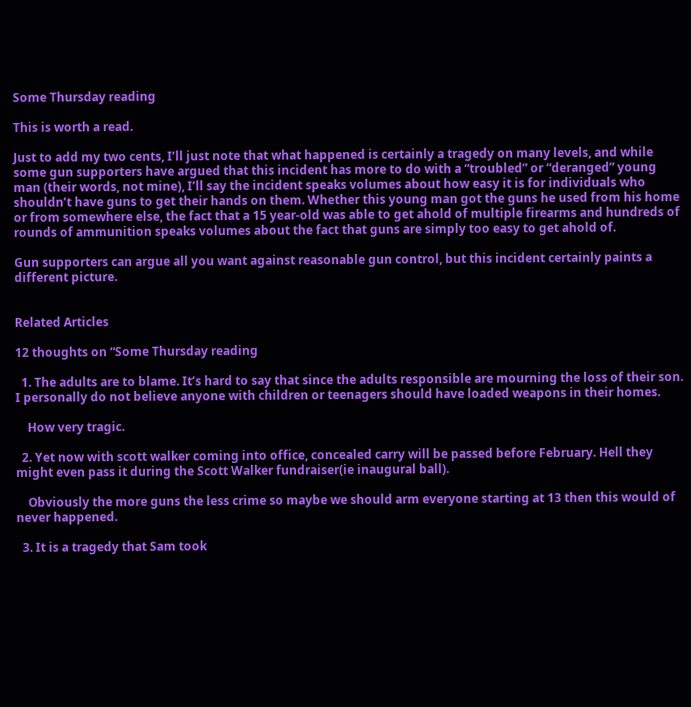Some Thursday reading

This is worth a read.

Just to add my two cents, I’ll just note that what happened is certainly a tragedy on many levels, and while some gun supporters have argued that this incident has more to do with a “troubled” or “deranged” young man (their words, not mine), I’ll say the incident speaks volumes about how easy it is for individuals who shouldn’t have guns to get their hands on them. Whether this young man got the guns he used from his home or from somewhere else, the fact that a 15 year-old was able to get ahold of multiple firearms and hundreds of rounds of ammunition speaks volumes about the fact that guns are simply too easy to get ahold of.

Gun supporters can argue all you want against reasonable gun control, but this incident certainly paints a different picture.


Related Articles

12 thoughts on “Some Thursday reading

  1. The adults are to blame. It’s hard to say that since the adults responsible are mourning the loss of their son. I personally do not believe anyone with children or teenagers should have loaded weapons in their homes.

    How very tragic.

  2. Yet now with scott walker coming into office, concealed carry will be passed before February. Hell they might even pass it during the Scott Walker fundraiser(ie inaugural ball).

    Obviously the more guns the less crime so maybe we should arm everyone starting at 13 then this would of never happened.

  3. It is a tragedy that Sam took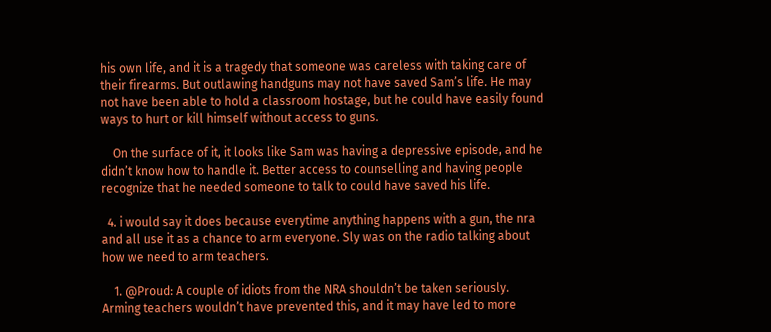his own life, and it is a tragedy that someone was careless with taking care of their firearms. But outlawing handguns may not have saved Sam’s life. He may not have been able to hold a classroom hostage, but he could have easily found ways to hurt or kill himself without access to guns.

    On the surface of it, it looks like Sam was having a depressive episode, and he didn’t know how to handle it. Better access to counselling and having people recognize that he needed someone to talk to could have saved his life.

  4. i would say it does because everytime anything happens with a gun, the nra and all use it as a chance to arm everyone. Sly was on the radio talking about how we need to arm teachers.

    1. @Proud: A couple of idiots from the NRA shouldn’t be taken seriously. Arming teachers wouldn’t have prevented this, and it may have led to more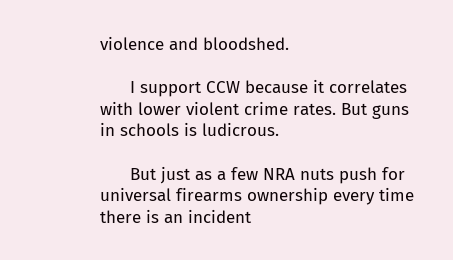violence and bloodshed.

      I support CCW because it correlates with lower violent crime rates. But guns in schools is ludicrous.

      But just as a few NRA nuts push for universal firearms ownership every time there is an incident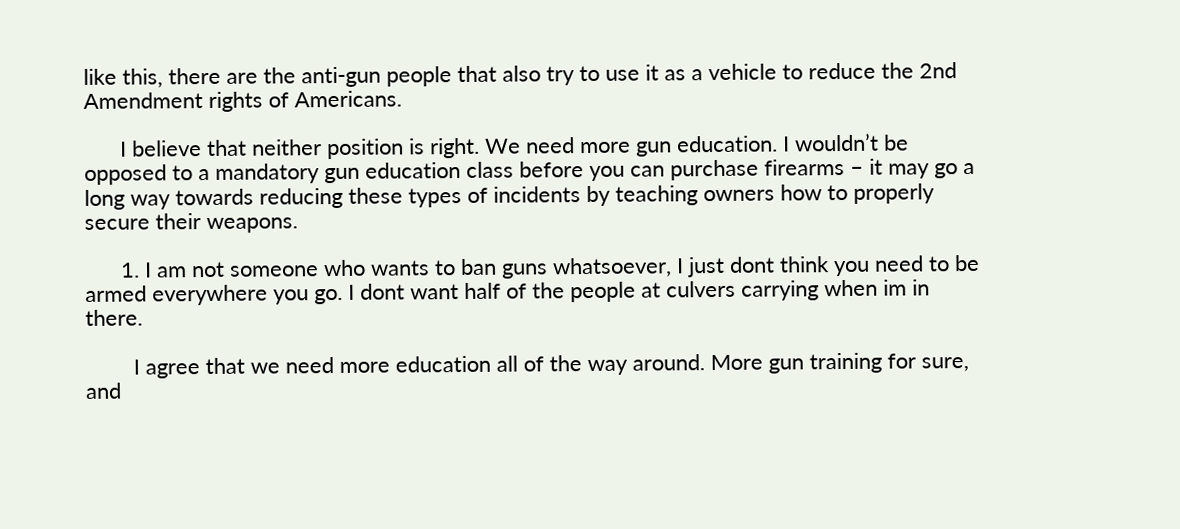like this, there are the anti-gun people that also try to use it as a vehicle to reduce the 2nd Amendment rights of Americans.

      I believe that neither position is right. We need more gun education. I wouldn’t be opposed to a mandatory gun education class before you can purchase firearms – it may go a long way towards reducing these types of incidents by teaching owners how to properly secure their weapons.

      1. I am not someone who wants to ban guns whatsoever, I just dont think you need to be armed everywhere you go. I dont want half of the people at culvers carrying when im in there.

        I agree that we need more education all of the way around. More gun training for sure, and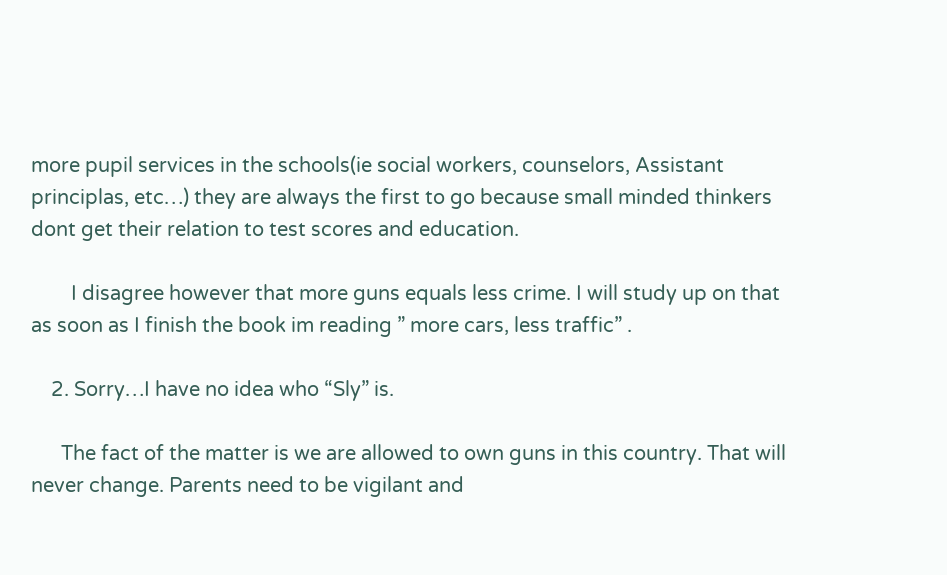more pupil services in the schools(ie social workers, counselors, Assistant principlas, etc…) they are always the first to go because small minded thinkers dont get their relation to test scores and education.

        I disagree however that more guns equals less crime. I will study up on that as soon as I finish the book im reading ” more cars, less traffic” .

    2. Sorry…I have no idea who “Sly” is.

      The fact of the matter is we are allowed to own guns in this country. That will never change. Parents need to be vigilant and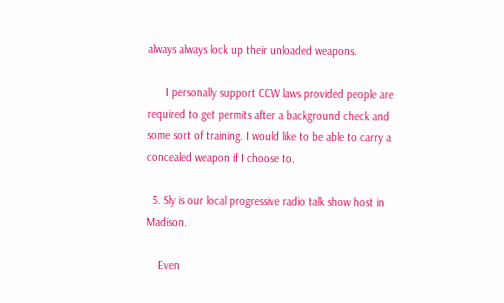always always lock up their unloaded weapons.

      I personally support CCW laws provided people are required to get permits after a background check and some sort of training. I would like to be able to carry a concealed weapon if I choose to.

  5. Sly is our local progressive radio talk show host in Madison.

    Even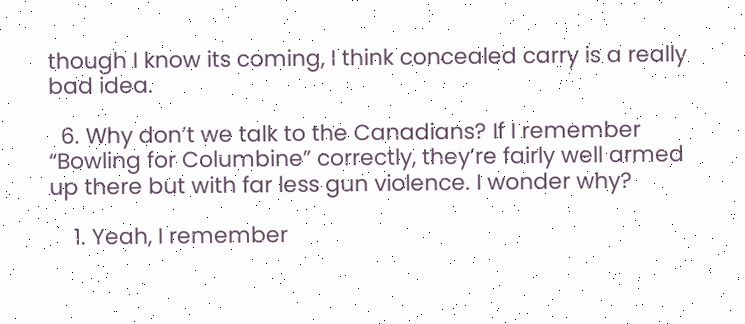though I know its coming, I think concealed carry is a really bad idea.

  6. Why don’t we talk to the Canadians? If I remember “Bowling for Columbine” correctly, they’re fairly well armed up there but with far less gun violence. I wonder why?

    1. Yeah, I remember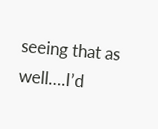seeing that as well….I’d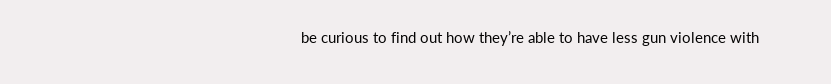be curious to find out how they’re able to have less gun violence with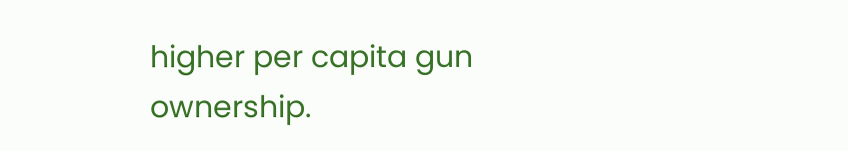higher per capita gun ownership.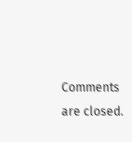Comments are closed.